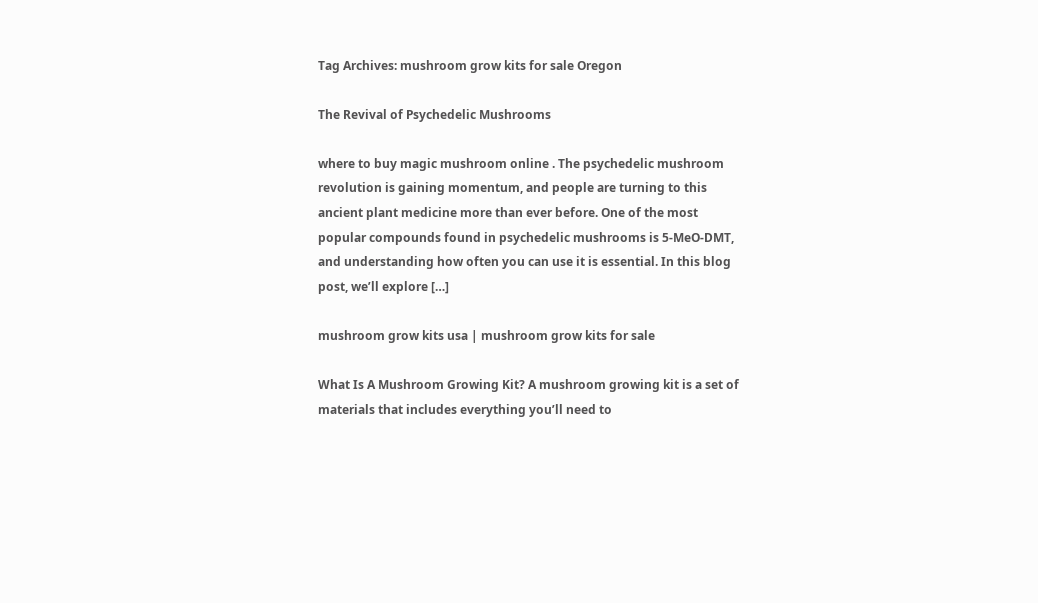Tag Archives: mushroom grow kits for sale Oregon

The Revival of Psychedelic Mushrooms

where to buy magic mushroom online . The psychedelic mushroom revolution is gaining momentum, and people are turning to this ancient plant medicine more than ever before. One of the most popular compounds found in psychedelic mushrooms is 5-MeO-DMT, and understanding how often you can use it is essential. In this blog post, we’ll explore […]

mushroom grow kits usa | mushroom grow kits for sale

What Is A Mushroom Growing Kit? A mushroom growing kit is a set of materials that includes everything you’ll need to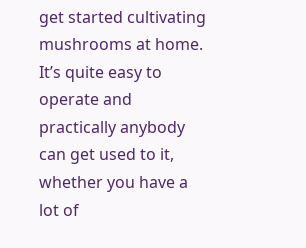get started cultivating mushrooms at home. It’s quite easy to operate and practically anybody can get used to it, whether you have a lot of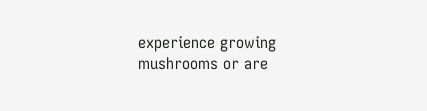experience growing mushrooms or are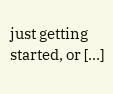just getting started, or […]